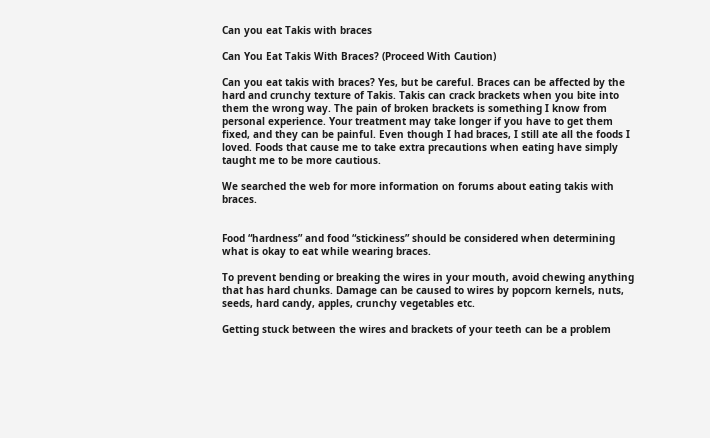Can you eat Takis with braces

Can You Eat Takis With Braces? (Proceed With Caution)

Can you eat takis with braces? Yes, but be careful. Braces can be affected by the hard and crunchy texture of Takis. Takis can crack brackets when you bite into them the wrong way. The pain of broken brackets is something I know from personal experience. Your treatment may take longer if you have to get them fixed, and they can be painful. Even though I had braces, I still ate all the foods I loved. Foods that cause me to take extra precautions when eating have simply taught me to be more cautious.

We searched the web for more information on forums about eating takis with braces.


Food “hardness” and food “stickiness” should be considered when determining what is okay to eat while wearing braces.

To prevent bending or breaking the wires in your mouth, avoid chewing anything that has hard chunks. Damage can be caused to wires by popcorn kernels, nuts, seeds, hard candy, apples, crunchy vegetables etc.

Getting stuck between the wires and brackets of your teeth can be a problem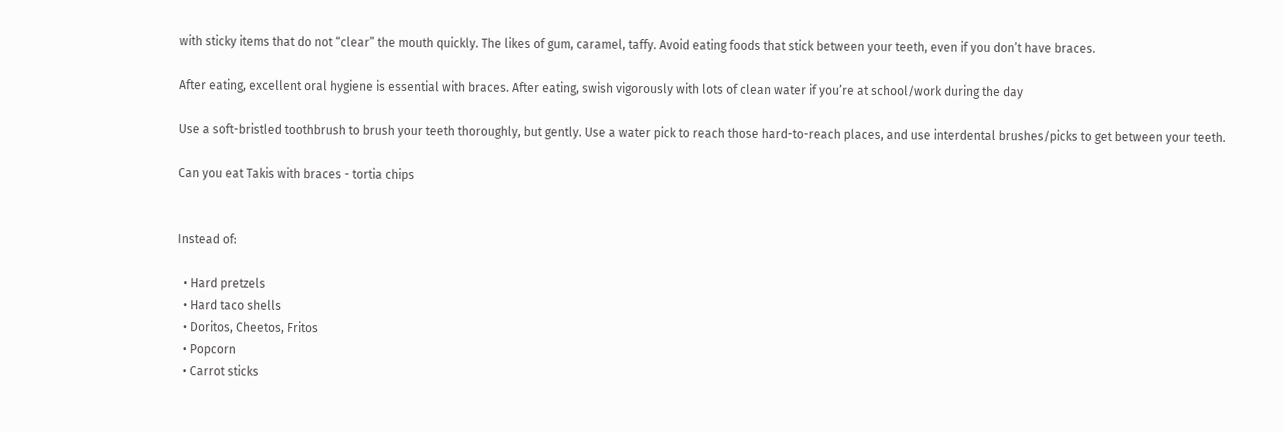with sticky items that do not “clear” the mouth quickly. The likes of gum, caramel, taffy. Avoid eating foods that stick between your teeth, even if you don’t have braces.

After eating, excellent oral hygiene is essential with braces. After eating, swish vigorously with lots of clean water if you’re at school/work during the day

Use a soft-bristled toothbrush to brush your teeth thoroughly, but gently. Use a water pick to reach those hard-to-reach places, and use interdental brushes/picks to get between your teeth.

Can you eat Takis with braces - tortia chips


Instead of:

  • Hard pretzels
  • Hard taco shells
  • Doritos, Cheetos, Fritos
  • Popcorn
  • Carrot sticks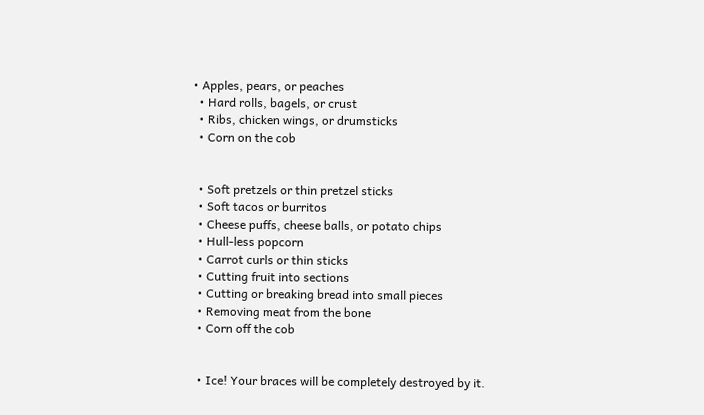• Apples, pears, or peaches
  • Hard rolls, bagels, or crust
  • Ribs, chicken wings, or drumsticks
  • Corn on the cob


  • Soft pretzels or thin pretzel sticks
  • Soft tacos or burritos
  • Cheese puffs, cheese balls, or potato chips
  • Hull-less popcorn
  • Carrot curls or thin sticks
  • Cutting fruit into sections
  • Cutting or breaking bread into small pieces
  • Removing meat from the bone
  • Corn off the cob


  • Ice! Your braces will be completely destroyed by it.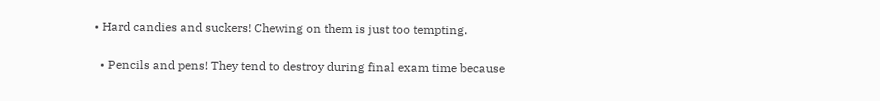• Hard candies and suckers! Chewing on them is just too tempting.

  • Pencils and pens! They tend to destroy during final exam time because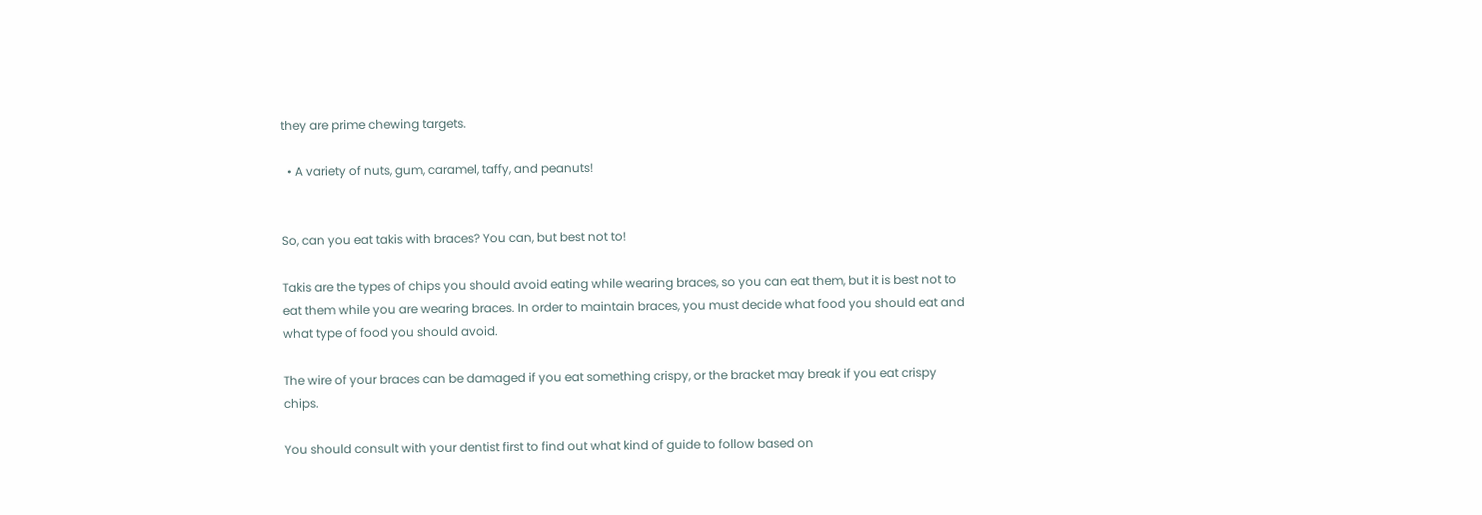they are prime chewing targets.

  • A variety of nuts, gum, caramel, taffy, and peanuts!


So, can you eat takis with braces? You can, but best not to!

Takis are the types of chips you should avoid eating while wearing braces, so you can eat them, but it is best not to eat them while you are wearing braces. In order to maintain braces, you must decide what food you should eat and what type of food you should avoid.

The wire of your braces can be damaged if you eat something crispy, or the bracket may break if you eat crispy chips.

You should consult with your dentist first to find out what kind of guide to follow based on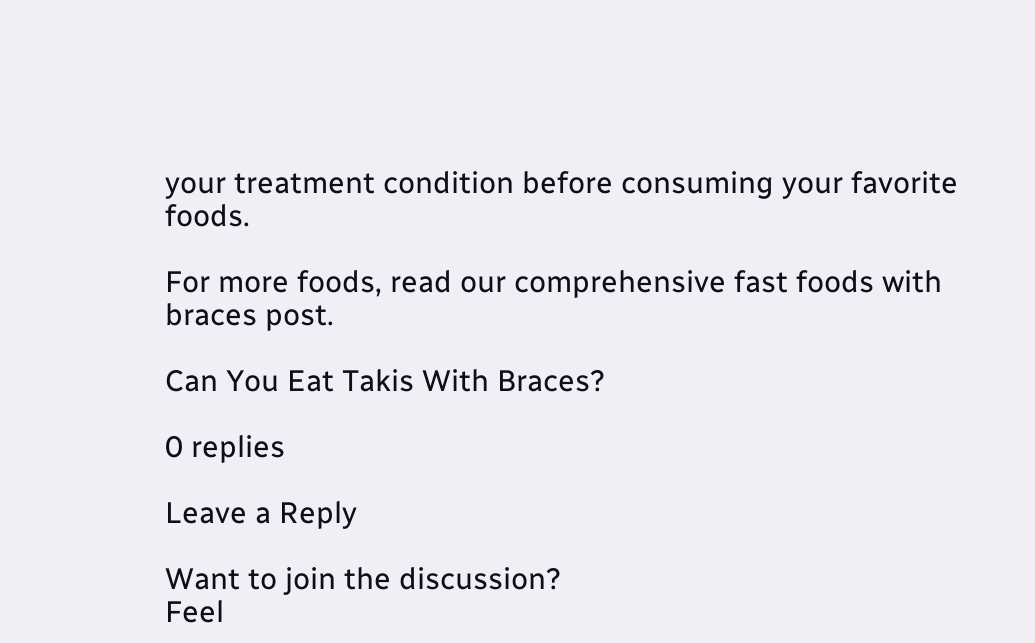your treatment condition before consuming your favorite foods.

For more foods, read our comprehensive fast foods with braces post.

Can You Eat Takis With Braces?

0 replies

Leave a Reply

Want to join the discussion?
Feel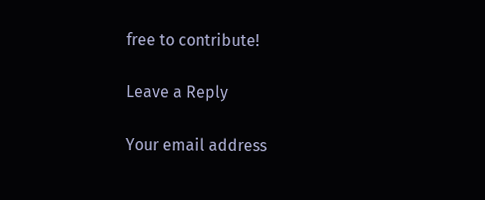free to contribute!

Leave a Reply

Your email address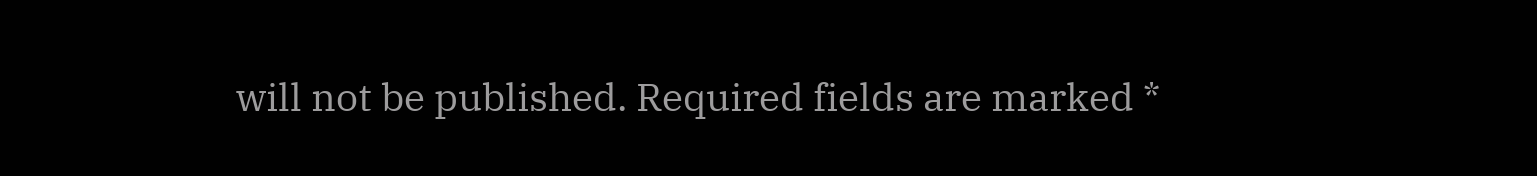will not be published. Required fields are marked *